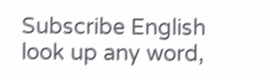Subscribe English
look up any word,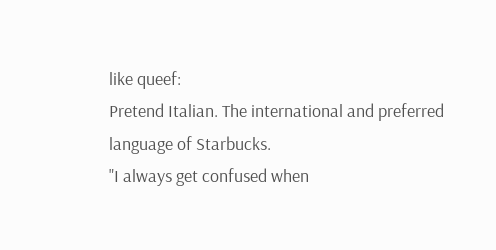like queef:
Pretend Italian. The international and preferred language of Starbucks.
"I always get confused when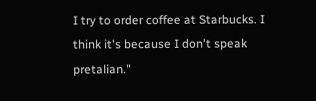I try to order coffee at Starbucks. I think it's because I don't speak pretalian."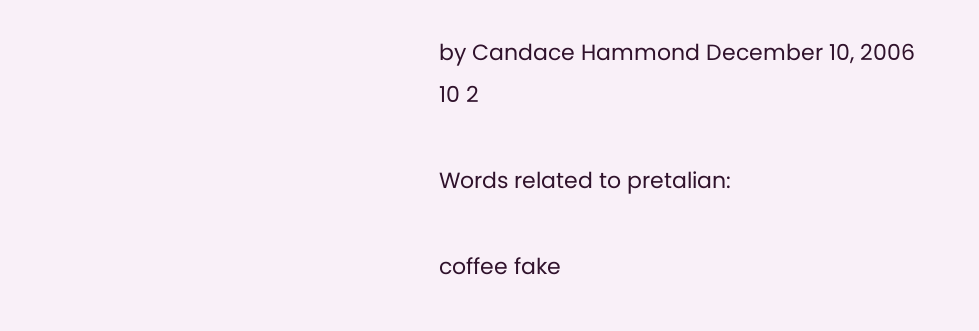by Candace Hammond December 10, 2006
10 2

Words related to pretalian:

coffee fake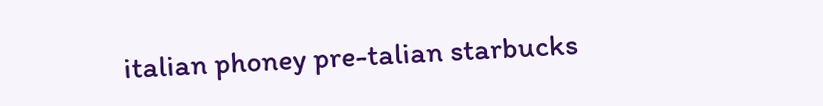italian phoney pre-talian starbucks